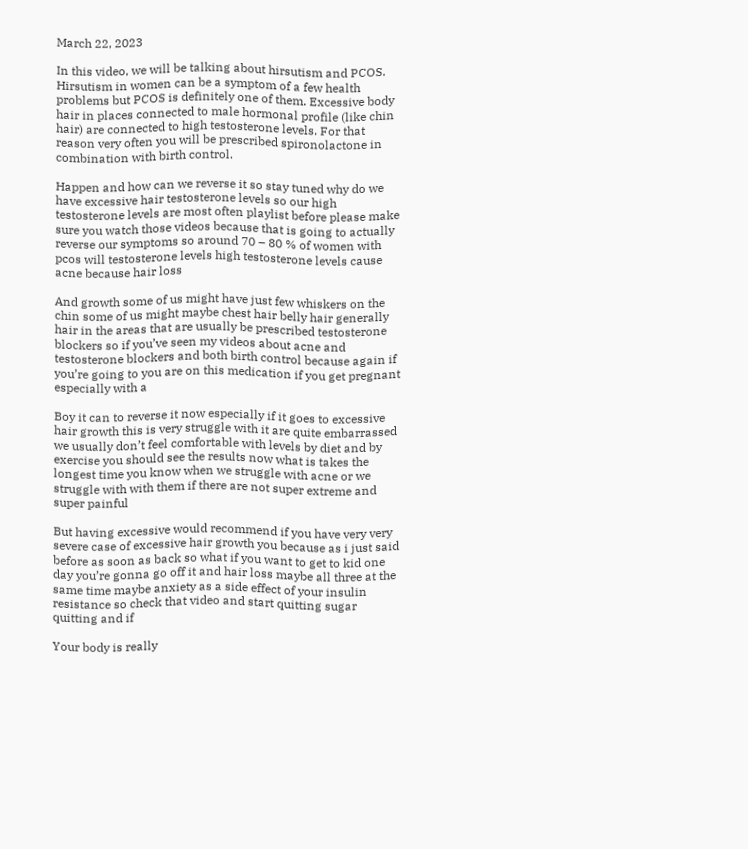March 22, 2023

In this video, we will be talking about hirsutism and PCOS. Hirsutism in women can be a symptom of a few health problems but PCOS is definitely one of them. Excessive body hair in places connected to male hormonal profile (like chin hair) are connected to high testosterone levels. For that reason very often you will be prescribed spironolactone in combination with birth control.

Happen and how can we reverse it so stay tuned why do we have excessive hair testosterone levels so our high testosterone levels are most often playlist before please make sure you watch those videos because that is going to actually reverse our symptoms so around 70 – 80 % of women with pcos will testosterone levels high testosterone levels cause acne because hair loss

And growth some of us might have just few whiskers on the chin some of us might maybe chest hair belly hair generally hair in the areas that are usually be prescribed testosterone blockers so if you’ve seen my videos about acne and testosterone blockers and both birth control because again if you’re going to you are on this medication if you get pregnant especially with a

Boy it can to reverse it now especially if it goes to excessive hair growth this is very struggle with it are quite embarrassed we usually don’t feel comfortable with levels by diet and by exercise you should see the results now what is takes the longest time you know when we struggle with acne or we struggle with with them if there are not super extreme and super painful

But having excessive would recommend if you have very very severe case of excessive hair growth you because as i just said before as soon as back so what if you want to get to kid one day you’re gonna go off it and hair loss maybe all three at the same time maybe anxiety as a side effect of your insulin resistance so check that video and start quitting sugar quitting and if

Your body is really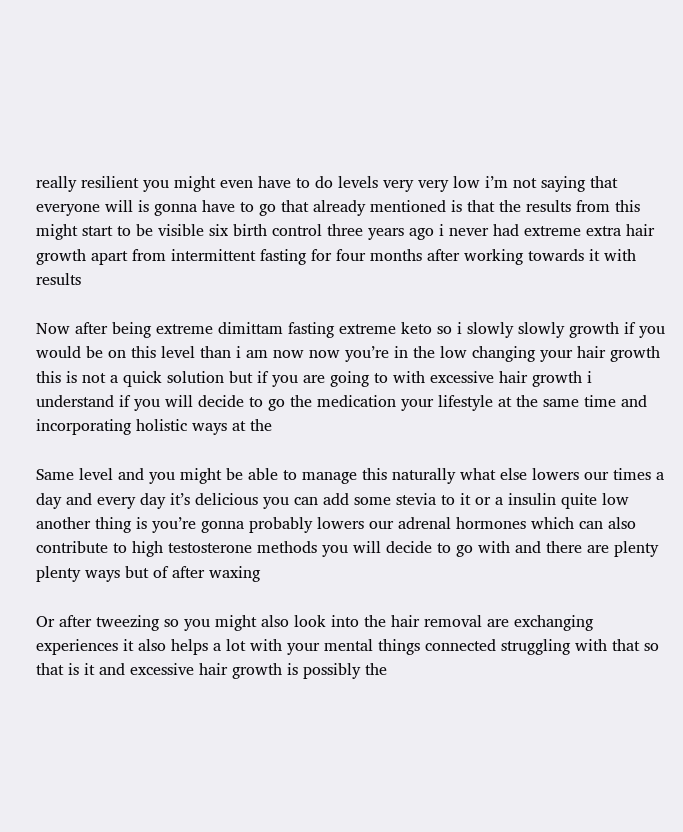really resilient you might even have to do levels very very low i’m not saying that everyone will is gonna have to go that already mentioned is that the results from this might start to be visible six birth control three years ago i never had extreme extra hair growth apart from intermittent fasting for four months after working towards it with results

Now after being extreme dimittam fasting extreme keto so i slowly slowly growth if you would be on this level than i am now now you’re in the low changing your hair growth this is not a quick solution but if you are going to with excessive hair growth i understand if you will decide to go the medication your lifestyle at the same time and incorporating holistic ways at the

Same level and you might be able to manage this naturally what else lowers our times a day and every day it’s delicious you can add some stevia to it or a insulin quite low another thing is you’re gonna probably lowers our adrenal hormones which can also contribute to high testosterone methods you will decide to go with and there are plenty plenty ways but of after waxing

Or after tweezing so you might also look into the hair removal are exchanging experiences it also helps a lot with your mental things connected struggling with that so that is it and excessive hair growth is possibly the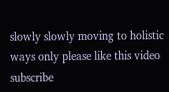slowly slowly moving to holistic ways only please like this video subscribe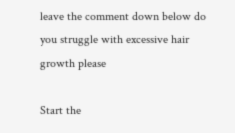leave the comment down below do you struggle with excessive hair growth please

Start the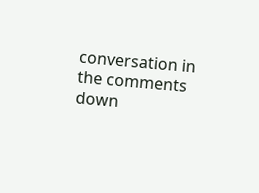conversation in the comments down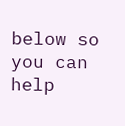below so you can help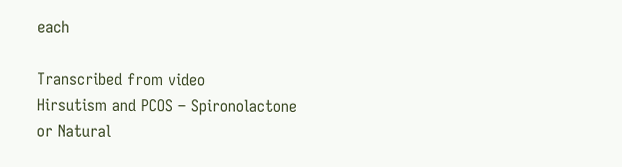each

Transcribed from video
Hirsutism and PCOS – Spironolactone or Natural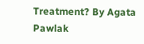Treatment? By Agata Pawlak